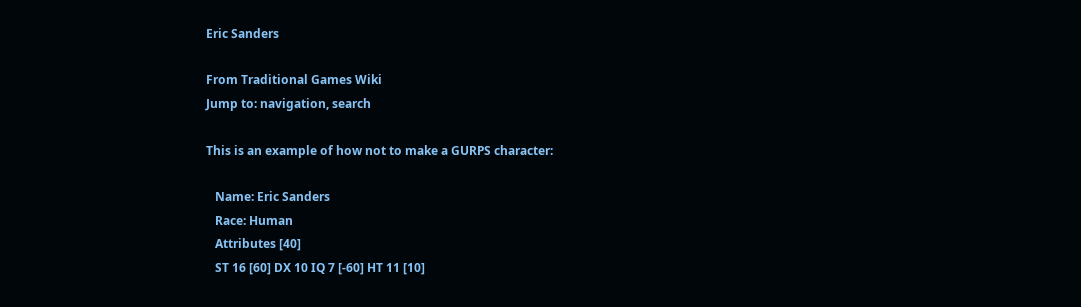Eric Sanders

From Traditional Games Wiki
Jump to: navigation, search

This is an example of how not to make a GURPS character:

   Name: Eric Sanders
   Race: Human
   Attributes [40]
   ST 16 [60] DX 10 IQ 7 [-60] HT 11 [10]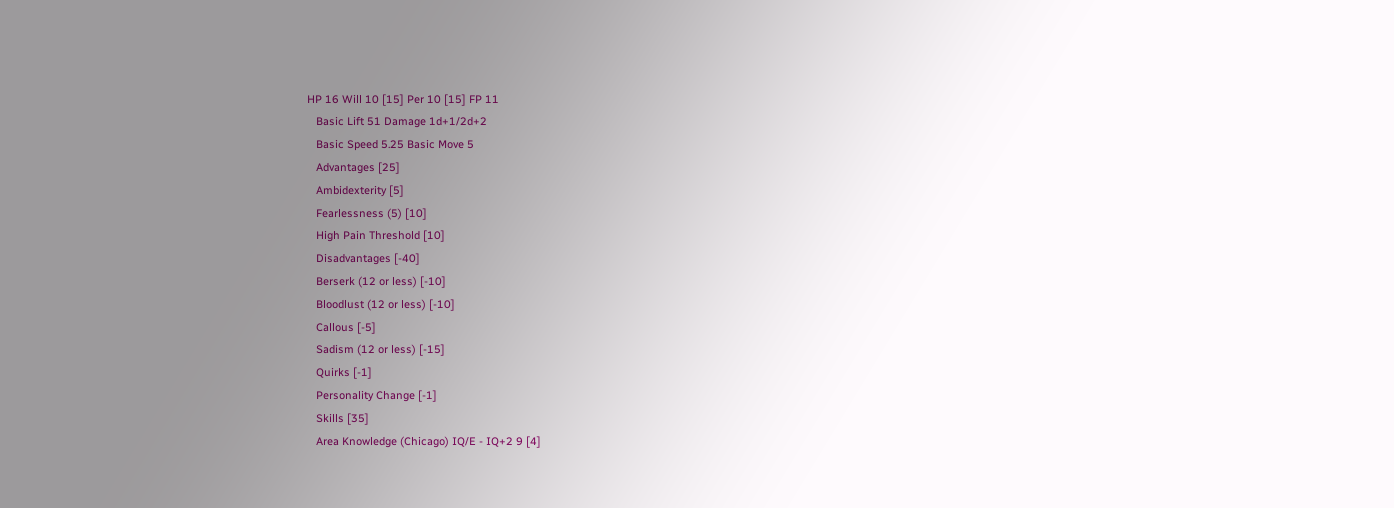HP 16 Will 10 [15] Per 10 [15] FP 11
   Basic Lift 51 Damage 1d+1/2d+2
   Basic Speed 5.25 Basic Move 5
   Advantages [25]
   Ambidexterity [5]
   Fearlessness (5) [10]
   High Pain Threshold [10]
   Disadvantages [-40]
   Berserk (12 or less) [-10]
   Bloodlust (12 or less) [-10]
   Callous [-5]
   Sadism (12 or less) [-15]
   Quirks [-1]
   Personality Change [-1]
   Skills [35]
   Area Knowledge (Chicago) IQ/E - IQ+2 9 [4]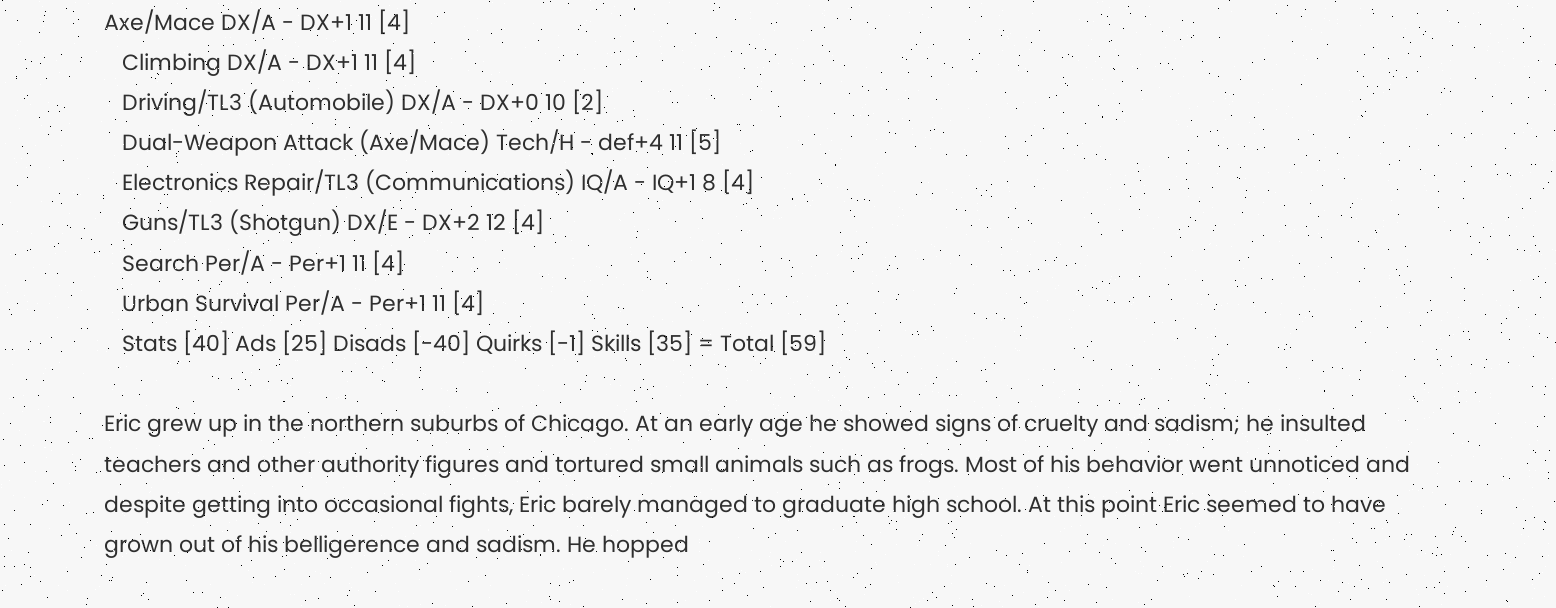Axe/Mace DX/A - DX+1 11 [4]
   Climbing DX/A - DX+1 11 [4]
   Driving/TL3 (Automobile) DX/A - DX+0 10 [2]
   Dual-Weapon Attack (Axe/Mace) Tech/H - def+4 11 [5]
   Electronics Repair/TL3 (Communications) IQ/A - IQ+1 8 [4]
   Guns/TL3 (Shotgun) DX/E - DX+2 12 [4]
   Search Per/A - Per+1 11 [4]
   Urban Survival Per/A - Per+1 11 [4]
   Stats [40] Ads [25] Disads [-40] Quirks [-1] Skills [35] = Total [59]

Eric grew up in the northern suburbs of Chicago. At an early age he showed signs of cruelty and sadism; he insulted teachers and other authority figures and tortured small animals such as frogs. Most of his behavior went unnoticed and despite getting into occasional fights, Eric barely managed to graduate high school. At this point Eric seemed to have grown out of his belligerence and sadism. He hopped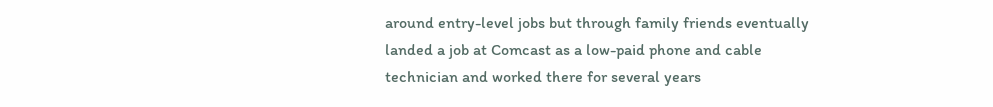around entry-level jobs but through family friends eventually landed a job at Comcast as a low-paid phone and cable technician and worked there for several years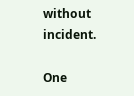without incident.

One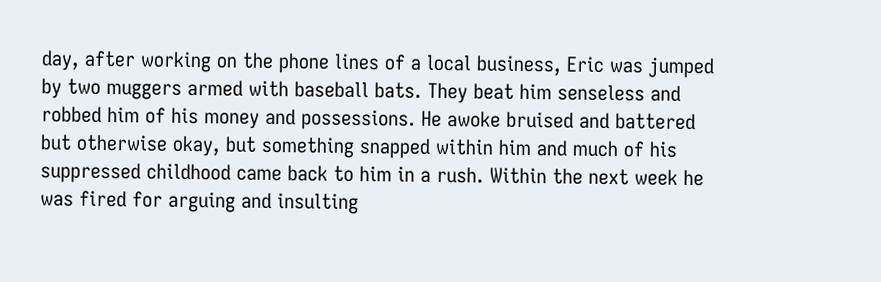day, after working on the phone lines of a local business, Eric was jumped by two muggers armed with baseball bats. They beat him senseless and robbed him of his money and possessions. He awoke bruised and battered but otherwise okay, but something snapped within him and much of his suppressed childhood came back to him in a rush. Within the next week he was fired for arguing and insulting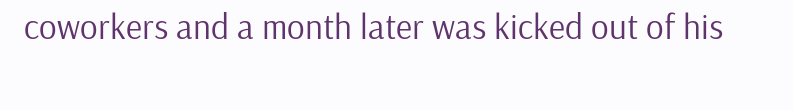coworkers and a month later was kicked out of his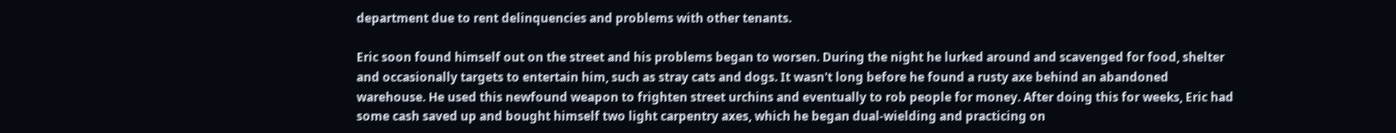department due to rent delinquencies and problems with other tenants.

Eric soon found himself out on the street and his problems began to worsen. During the night he lurked around and scavenged for food, shelter and occasionally targets to entertain him, such as stray cats and dogs. It wasn't long before he found a rusty axe behind an abandoned warehouse. He used this newfound weapon to frighten street urchins and eventually to rob people for money. After doing this for weeks, Eric had some cash saved up and bought himself two light carpentry axes, which he began dual-wielding and practicing on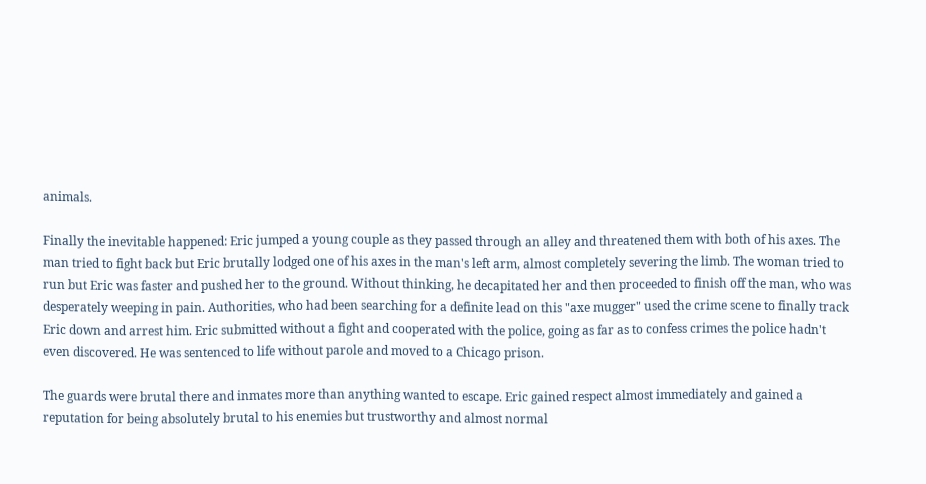animals.

Finally the inevitable happened: Eric jumped a young couple as they passed through an alley and threatened them with both of his axes. The man tried to fight back but Eric brutally lodged one of his axes in the man's left arm, almost completely severing the limb. The woman tried to run but Eric was faster and pushed her to the ground. Without thinking, he decapitated her and then proceeded to finish off the man, who was desperately weeping in pain. Authorities, who had been searching for a definite lead on this "axe mugger" used the crime scene to finally track Eric down and arrest him. Eric submitted without a fight and cooperated with the police, going as far as to confess crimes the police hadn't even discovered. He was sentenced to life without parole and moved to a Chicago prison.

The guards were brutal there and inmates more than anything wanted to escape. Eric gained respect almost immediately and gained a reputation for being absolutely brutal to his enemies but trustworthy and almost normal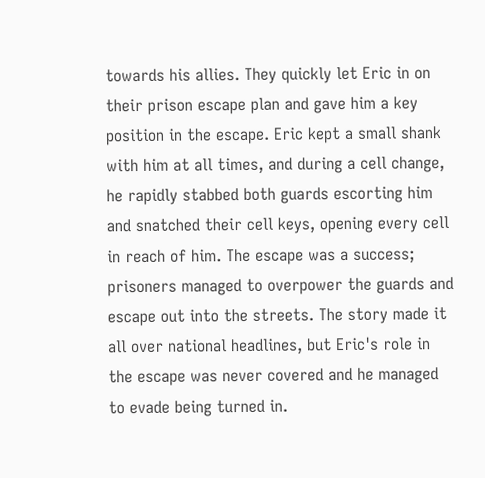towards his allies. They quickly let Eric in on their prison escape plan and gave him a key position in the escape. Eric kept a small shank with him at all times, and during a cell change, he rapidly stabbed both guards escorting him and snatched their cell keys, opening every cell in reach of him. The escape was a success; prisoners managed to overpower the guards and escape out into the streets. The story made it all over national headlines, but Eric's role in the escape was never covered and he managed to evade being turned in.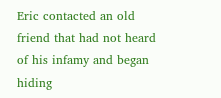Eric contacted an old friend that had not heard of his infamy and began hiding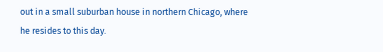out in a small suburban house in northern Chicago, where he resides to this day.